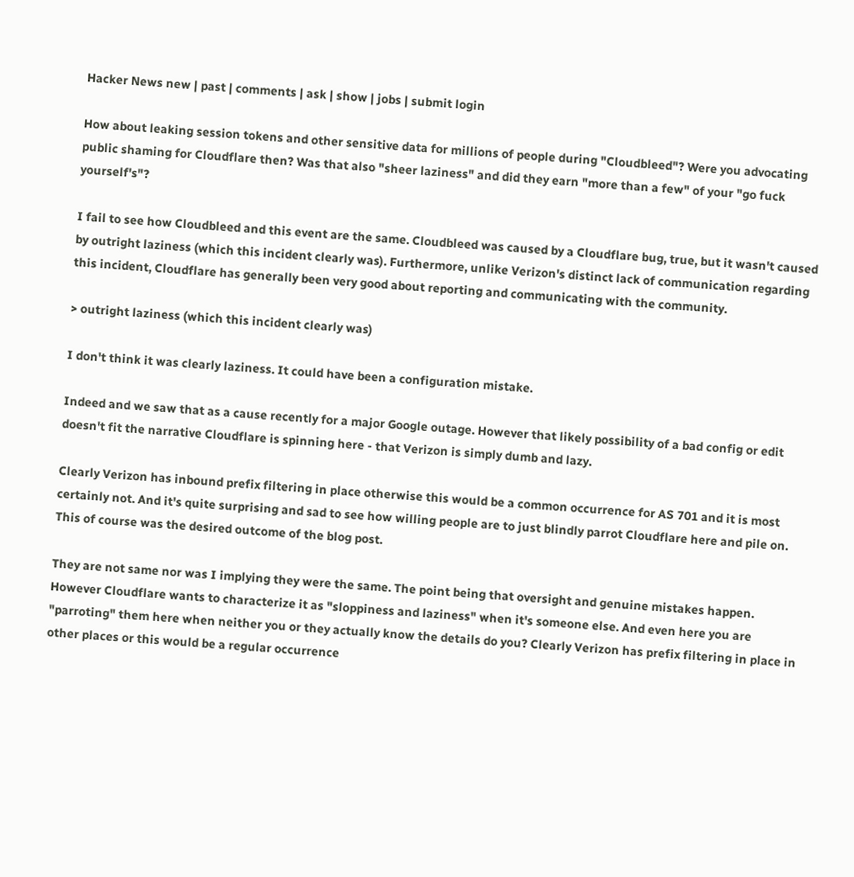Hacker News new | past | comments | ask | show | jobs | submit login

How about leaking session tokens and other sensitive data for millions of people during "Cloudbleed"? Were you advocating public shaming for Cloudflare then? Was that also "sheer laziness" and did they earn "more than a few" of your "go fuck yourself's"?

I fail to see how Cloudbleed and this event are the same. Cloudbleed was caused by a Cloudflare bug, true, but it wasn't caused by outright laziness (which this incident clearly was). Furthermore, unlike Verizon's distinct lack of communication regarding this incident, Cloudflare has generally been very good about reporting and communicating with the community.

> outright laziness (which this incident clearly was)

I don't think it was clearly laziness. It could have been a configuration mistake.

Indeed and we saw that as a cause recently for a major Google outage. However that likely possibility of a bad config or edit doesn't fit the narrative Cloudflare is spinning here - that Verizon is simply dumb and lazy.

Clearly Verizon has inbound prefix filtering in place otherwise this would be a common occurrence for AS 701 and it is most certainly not. And it's quite surprising and sad to see how willing people are to just blindly parrot Cloudflare here and pile on. This of course was the desired outcome of the blog post.

They are not same nor was I implying they were the same. The point being that oversight and genuine mistakes happen. However Cloudflare wants to characterize it as "sloppiness and laziness" when it's someone else. And even here you are "parroting" them here when neither you or they actually know the details do you? Clearly Verizon has prefix filtering in place in other places or this would be a regular occurrence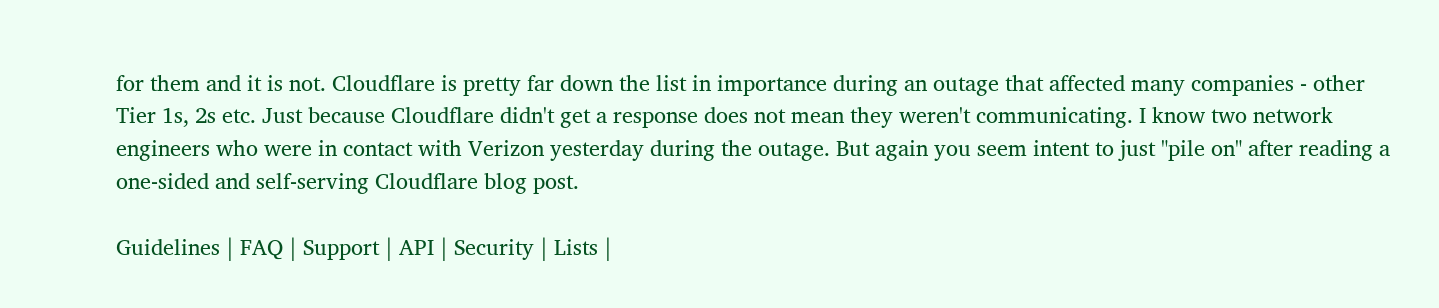for them and it is not. Cloudflare is pretty far down the list in importance during an outage that affected many companies - other Tier 1s, 2s etc. Just because Cloudflare didn't get a response does not mean they weren't communicating. I know two network engineers who were in contact with Verizon yesterday during the outage. But again you seem intent to just "pile on" after reading a one-sided and self-serving Cloudflare blog post.

Guidelines | FAQ | Support | API | Security | Lists |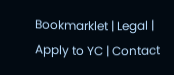Bookmarklet | Legal | Apply to YC | Contact